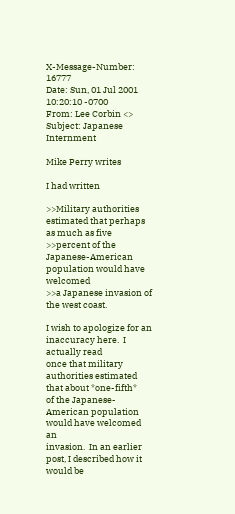X-Message-Number: 16777
Date: Sun, 01 Jul 2001 10:20:10 -0700
From: Lee Corbin <>
Subject: Japanese Internment

Mike Perry writes

I had written

>>Military authorities estimated that perhaps as much as five
>>percent of the Japanese-American population would have welcomed
>>a Japanese invasion of the west coast.

I wish to apologize for an inaccuracy here.  I actually read
once that military authorities estimated that about *one-fifth*
of the Japanese-American population would have welcomed an
invasion.  In an earlier post, I described how it would be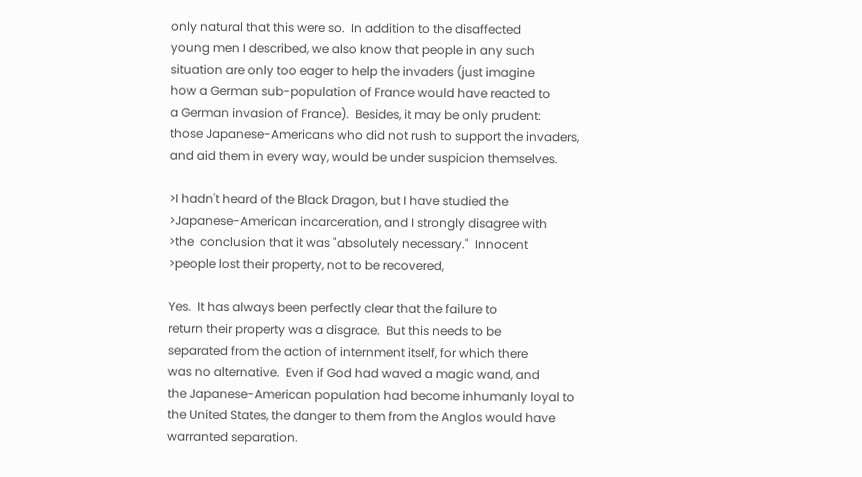only natural that this were so.  In addition to the disaffected
young men I described, we also know that people in any such
situation are only too eager to help the invaders (just imagine
how a German sub-population of France would have reacted to
a German invasion of France).  Besides, it may be only prudent:
those Japanese-Americans who did not rush to support the invaders,
and aid them in every way, would be under suspicion themselves.

>I hadn't heard of the Black Dragon, but I have studied the
>Japanese-American incarceration, and I strongly disagree with
>the  conclusion that it was "absolutely necessary."  Innocent
>people lost their property, not to be recovered,

Yes.  It has always been perfectly clear that the failure to
return their property was a disgrace.  But this needs to be
separated from the action of internment itself, for which there
was no alternative.  Even if God had waved a magic wand, and
the Japanese-American population had become inhumanly loyal to
the United States, the danger to them from the Anglos would have
warranted separation.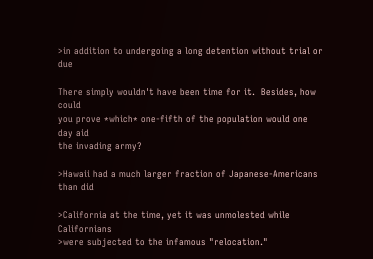>in addition to undergoing a long detention without trial or due

There simply wouldn't have been time for it.  Besides, how could
you prove *which* one-fifth of the population would one day aid
the invading army?

>Hawaii had a much larger fraction of Japanese-Americans than did

>California at the time, yet it was unmolested while Californians
>were subjected to the infamous "relocation."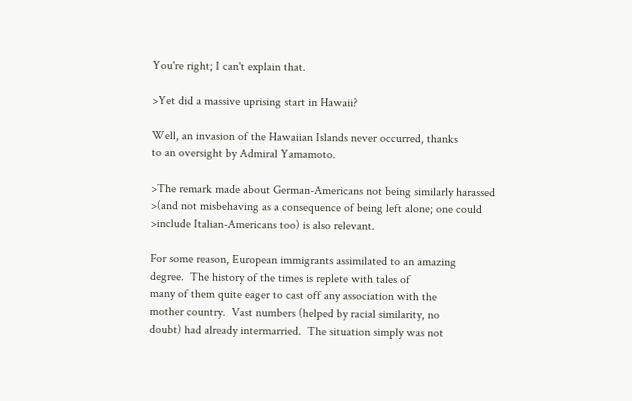You're right; I can't explain that.

>Yet did a massive uprising start in Hawaii?

Well, an invasion of the Hawaiian Islands never occurred, thanks
to an oversight by Admiral Yamamoto.

>The remark made about German-Americans not being similarly harassed
>(and not misbehaving as a consequence of being left alone; one could
>include Italian-Americans too) is also relevant.

For some reason, European immigrants assimilated to an amazing
degree.  The history of the times is replete with tales of
many of them quite eager to cast off any association with the
mother country.  Vast numbers (helped by racial similarity, no
doubt) had already intermarried.  The situation simply was not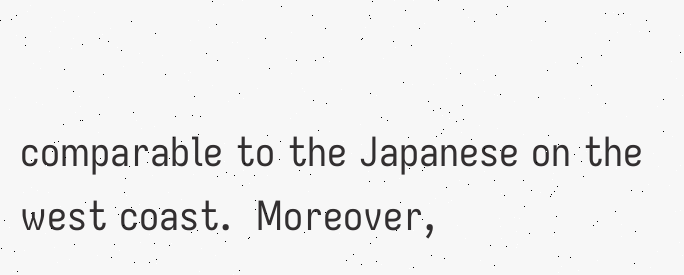comparable to the Japanese on the west coast.  Moreover,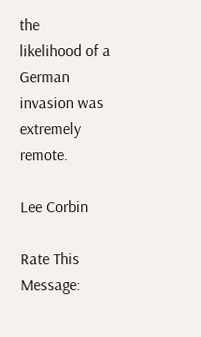the
likelihood of a German invasion was extremely remote.

Lee Corbin

Rate This Message: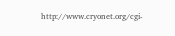http://www.cryonet.org/cgi-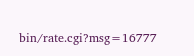bin/rate.cgi?msg=16777